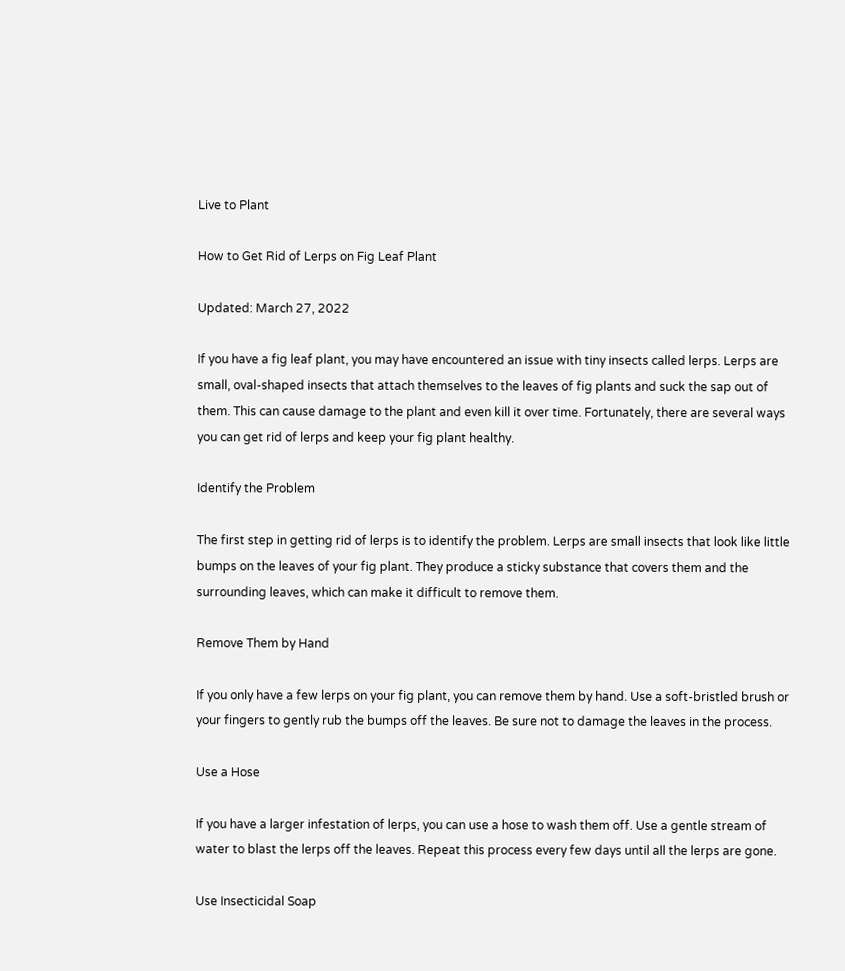Live to Plant

How to Get Rid of Lerps on Fig Leaf Plant

Updated: March 27, 2022

If you have a fig leaf plant, you may have encountered an issue with tiny insects called lerps. Lerps are small, oval-shaped insects that attach themselves to the leaves of fig plants and suck the sap out of them. This can cause damage to the plant and even kill it over time. Fortunately, there are several ways you can get rid of lerps and keep your fig plant healthy.

Identify the Problem

The first step in getting rid of lerps is to identify the problem. Lerps are small insects that look like little bumps on the leaves of your fig plant. They produce a sticky substance that covers them and the surrounding leaves, which can make it difficult to remove them.

Remove Them by Hand

If you only have a few lerps on your fig plant, you can remove them by hand. Use a soft-bristled brush or your fingers to gently rub the bumps off the leaves. Be sure not to damage the leaves in the process.

Use a Hose

If you have a larger infestation of lerps, you can use a hose to wash them off. Use a gentle stream of water to blast the lerps off the leaves. Repeat this process every few days until all the lerps are gone.

Use Insecticidal Soap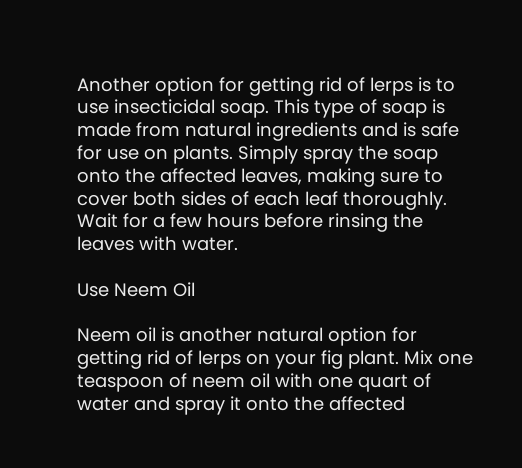Another option for getting rid of lerps is to use insecticidal soap. This type of soap is made from natural ingredients and is safe for use on plants. Simply spray the soap onto the affected leaves, making sure to cover both sides of each leaf thoroughly. Wait for a few hours before rinsing the leaves with water.

Use Neem Oil

Neem oil is another natural option for getting rid of lerps on your fig plant. Mix one teaspoon of neem oil with one quart of water and spray it onto the affected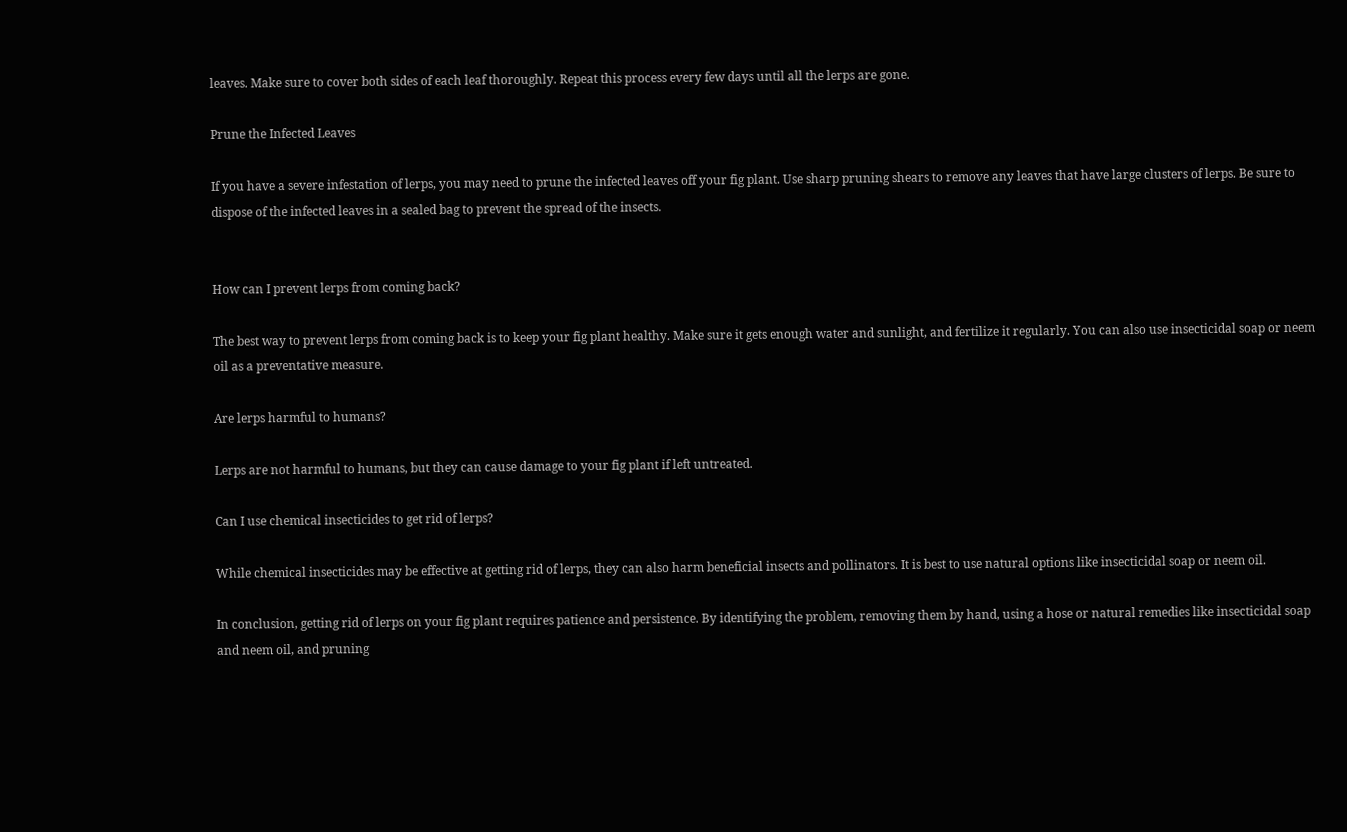leaves. Make sure to cover both sides of each leaf thoroughly. Repeat this process every few days until all the lerps are gone.

Prune the Infected Leaves

If you have a severe infestation of lerps, you may need to prune the infected leaves off your fig plant. Use sharp pruning shears to remove any leaves that have large clusters of lerps. Be sure to dispose of the infected leaves in a sealed bag to prevent the spread of the insects.


How can I prevent lerps from coming back?

The best way to prevent lerps from coming back is to keep your fig plant healthy. Make sure it gets enough water and sunlight, and fertilize it regularly. You can also use insecticidal soap or neem oil as a preventative measure.

Are lerps harmful to humans?

Lerps are not harmful to humans, but they can cause damage to your fig plant if left untreated.

Can I use chemical insecticides to get rid of lerps?

While chemical insecticides may be effective at getting rid of lerps, they can also harm beneficial insects and pollinators. It is best to use natural options like insecticidal soap or neem oil.

In conclusion, getting rid of lerps on your fig plant requires patience and persistence. By identifying the problem, removing them by hand, using a hose or natural remedies like insecticidal soap and neem oil, and pruning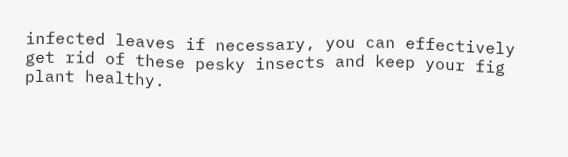infected leaves if necessary, you can effectively get rid of these pesky insects and keep your fig plant healthy.